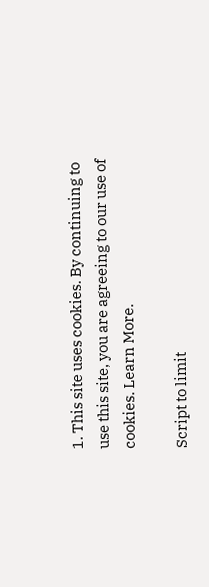1. This site uses cookies. By continuing to use this site, you are agreeing to our use of cookies. Learn More.

Script to limit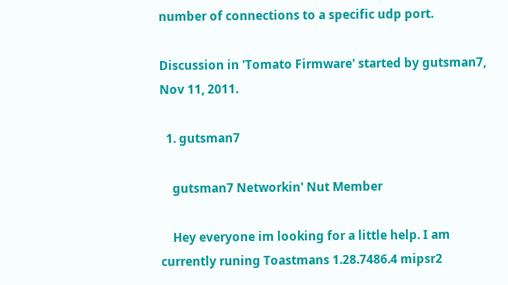number of connections to a specific udp port.

Discussion in 'Tomato Firmware' started by gutsman7, Nov 11, 2011.

  1. gutsman7

    gutsman7 Networkin' Nut Member

    Hey everyone im looking for a little help. I am currently runing Toastmans 1.28.7486.4 mipsr2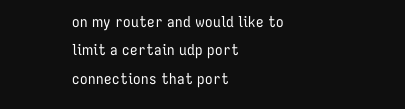on my router and would like to limit a certain udp port connections that port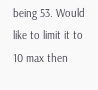being 53. Would like to limit it to 10 max then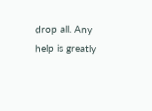drop all. Any help is greatly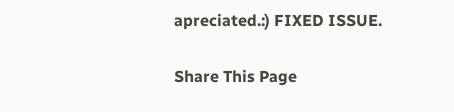apreciated.:) FIXED ISSUE.

Share This Page